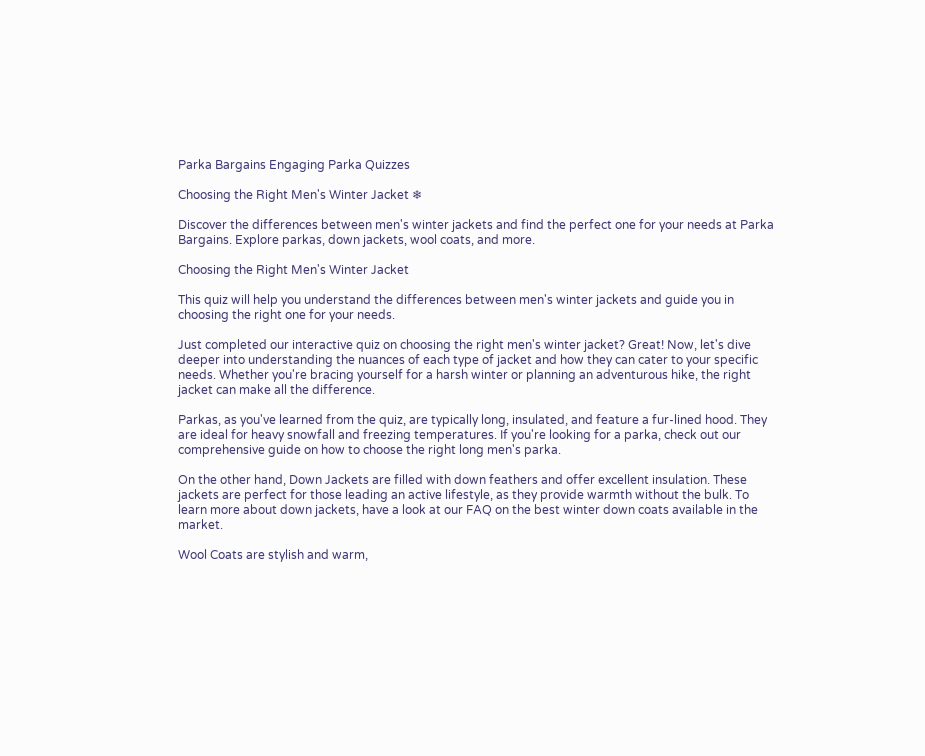Parka Bargains Engaging Parka Quizzes

Choosing the Right Men's Winter Jacket ❄

Discover the differences between men's winter jackets and find the perfect one for your needs at Parka Bargains. Explore parkas, down jackets, wool coats, and more.

Choosing the Right Men's Winter Jacket

This quiz will help you understand the differences between men's winter jackets and guide you in choosing the right one for your needs.

Just completed our interactive quiz on choosing the right men's winter jacket? Great! Now, let's dive deeper into understanding the nuances of each type of jacket and how they can cater to your specific needs. Whether you're bracing yourself for a harsh winter or planning an adventurous hike, the right jacket can make all the difference.

Parkas, as you've learned from the quiz, are typically long, insulated, and feature a fur-lined hood. They are ideal for heavy snowfall and freezing temperatures. If you're looking for a parka, check out our comprehensive guide on how to choose the right long men's parka.

On the other hand, Down Jackets are filled with down feathers and offer excellent insulation. These jackets are perfect for those leading an active lifestyle, as they provide warmth without the bulk. To learn more about down jackets, have a look at our FAQ on the best winter down coats available in the market.

Wool Coats are stylish and warm,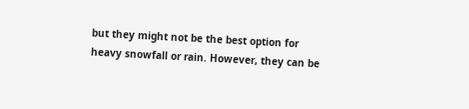but they might not be the best option for heavy snowfall or rain. However, they can be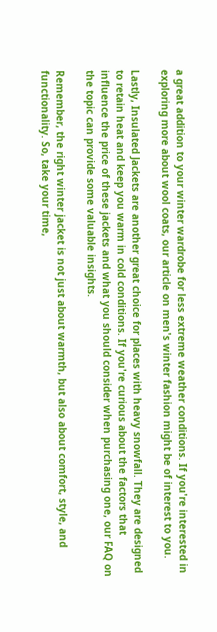a great addition to your winter wardrobe for less extreme weather conditions. If you're interested in exploring more about wool coats, our article on men's winter fashion might be of interest to you.

Lastly, Insulated Jackets are another great choice for places with heavy snowfall. They are designed to retain heat and keep you warm in cold conditions. If you're curious about the factors that influence the price of these jackets and what you should consider when purchasing one, our FAQ on the topic can provide some valuable insights.

Remember, the right winter jacket is not just about warmth, but also about comfort, style, and functionality. So, take your time,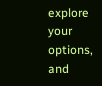explore your options, and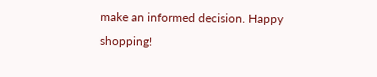make an informed decision. Happy shopping!